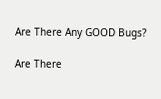Are There Any GOOD Bugs?

Are There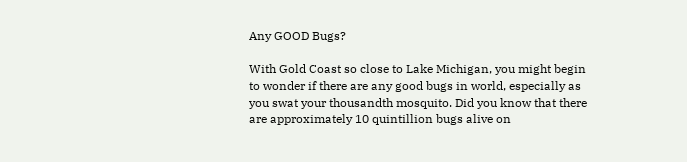Any GOOD Bugs?

With Gold Coast so close to Lake Michigan, you might begin to wonder if there are any good bugs in world, especially as you swat your thousandth mosquito. Did you know that there are approximately 10 quintillion bugs alive on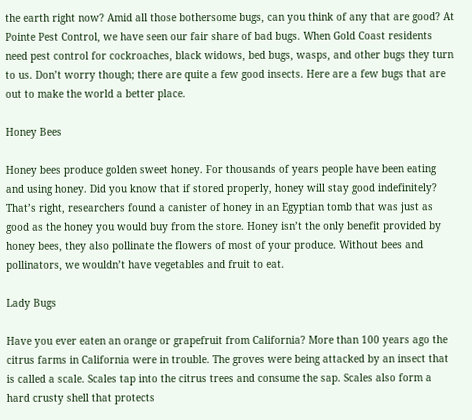the earth right now? Amid all those bothersome bugs, can you think of any that are good? At Pointe Pest Control, we have seen our fair share of bad bugs. When Gold Coast residents need pest control for cockroaches, black widows, bed bugs, wasps, and other bugs they turn to us. Don’t worry though; there are quite a few good insects. Here are a few bugs that are out to make the world a better place.

Honey Bees

Honey bees produce golden sweet honey. For thousands of years people have been eating and using honey. Did you know that if stored properly, honey will stay good indefinitely? That’s right, researchers found a canister of honey in an Egyptian tomb that was just as good as the honey you would buy from the store. Honey isn’t the only benefit provided by honey bees, they also pollinate the flowers of most of your produce. Without bees and pollinators, we wouldn’t have vegetables and fruit to eat.

Lady Bugs

Have you ever eaten an orange or grapefruit from California? More than 100 years ago the citrus farms in California were in trouble. The groves were being attacked by an insect that is called a scale. Scales tap into the citrus trees and consume the sap. Scales also form a hard crusty shell that protects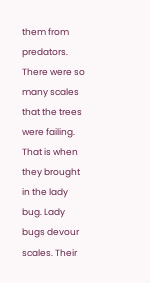them from predators. There were so many scales that the trees were failing. That is when they brought in the lady bug. Lady bugs devour scales. Their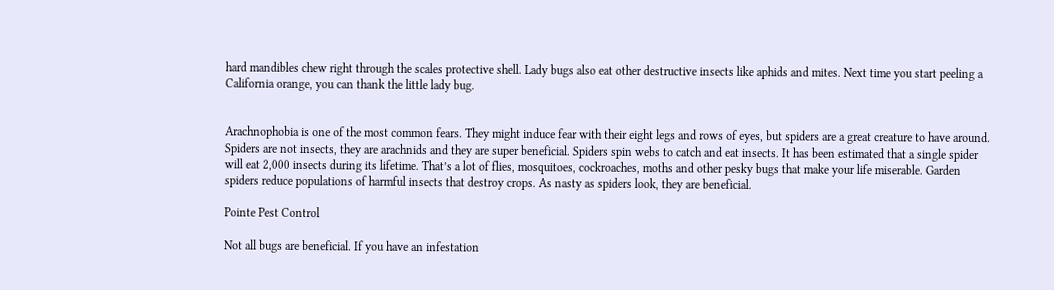hard mandibles chew right through the scales protective shell. Lady bugs also eat other destructive insects like aphids and mites. Next time you start peeling a California orange, you can thank the little lady bug.


Arachnophobia is one of the most common fears. They might induce fear with their eight legs and rows of eyes, but spiders are a great creature to have around. Spiders are not insects, they are arachnids and they are super beneficial. Spiders spin webs to catch and eat insects. It has been estimated that a single spider will eat 2,000 insects during its lifetime. That’s a lot of flies, mosquitoes, cockroaches, moths and other pesky bugs that make your life miserable. Garden spiders reduce populations of harmful insects that destroy crops. As nasty as spiders look, they are beneficial.

Pointe Pest Control

Not all bugs are beneficial. If you have an infestation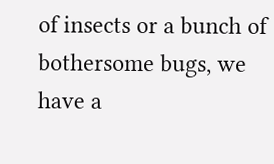of insects or a bunch of bothersome bugs, we have a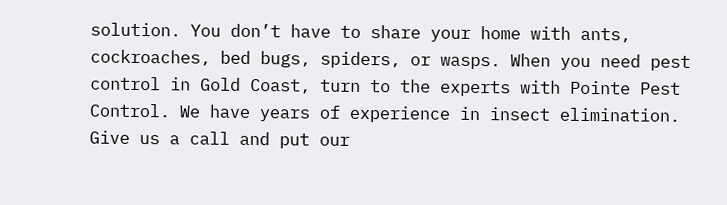solution. You don’t have to share your home with ants, cockroaches, bed bugs, spiders, or wasps. When you need pest control in Gold Coast, turn to the experts with Pointe Pest Control. We have years of experience in insect elimination. Give us a call and put our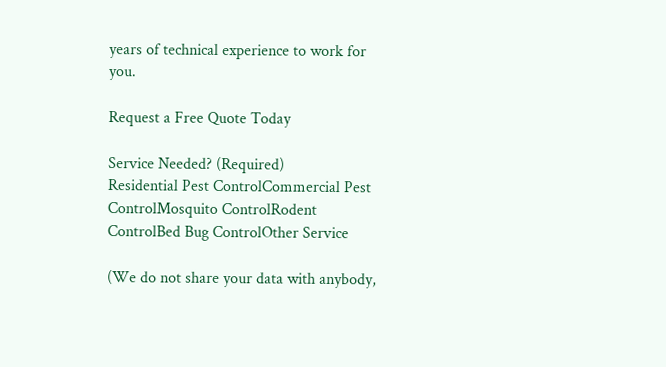years of technical experience to work for you.

Request a Free Quote Today

Service Needed? (Required)
Residential Pest ControlCommercial Pest ControlMosquito ControlRodent ControlBed Bug ControlOther Service

(We do not share your data with anybody,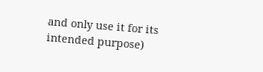and only use it for its intended purpose)